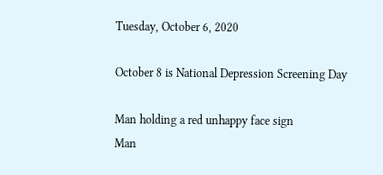Tuesday, October 6, 2020

October 8 is National Depression Screening Day

Man holding a red unhappy face sign
Man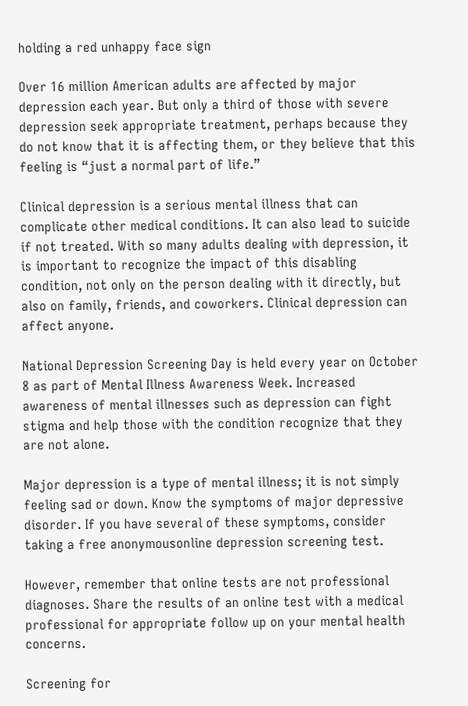holding a red unhappy face sign

Over 16 million American adults are affected by major depression each year. But only a third of those with severe depression seek appropriate treatment, perhaps because they do not know that it is affecting them, or they believe that this feeling is “just a normal part of life.”

Clinical depression is a serious mental illness that can complicate other medical conditions. It can also lead to suicide if not treated. With so many adults dealing with depression, it is important to recognize the impact of this disabling condition, not only on the person dealing with it directly, but also on family, friends, and coworkers. Clinical depression can affect anyone.

National Depression Screening Day is held every year on October 8 as part of Mental Illness Awareness Week. Increased awareness of mental illnesses such as depression can fight stigma and help those with the condition recognize that they are not alone.

Major depression is a type of mental illness; it is not simply feeling sad or down. Know the symptoms of major depressive disorder. If you have several of these symptoms, consider taking a free anonymousonline depression screening test.

However, remember that online tests are not professional diagnoses. Share the results of an online test with a medical professional for appropriate follow up on your mental health concerns.

Screening for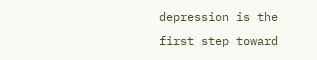depression is the first step toward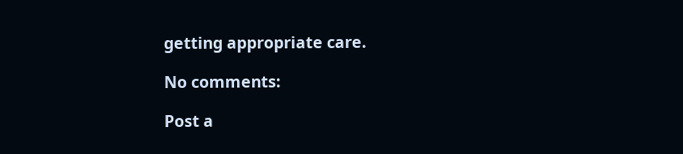getting appropriate care.

No comments:

Post a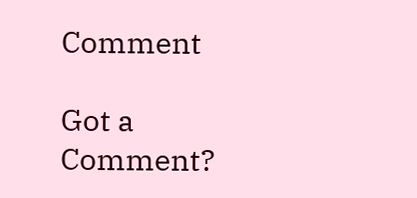Comment

Got a Comment?